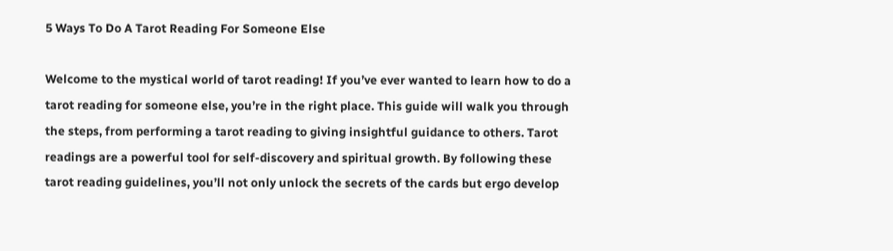5 Ways To Do A Tarot Reading For Someone Else

Welcome to the mystical world of tarot reading! If you’ve ever wanted to learn how to do a tarot reading for someone else, you’re in the right place. This guide will walk you through the steps, from performing a tarot reading to giving insightful guidance to others. Tarot readings are a powerful tool for self-discovery and spiritual growth. By following these tarot reading guidelines, you’ll not only unlock the secrets of the cards but ergo develop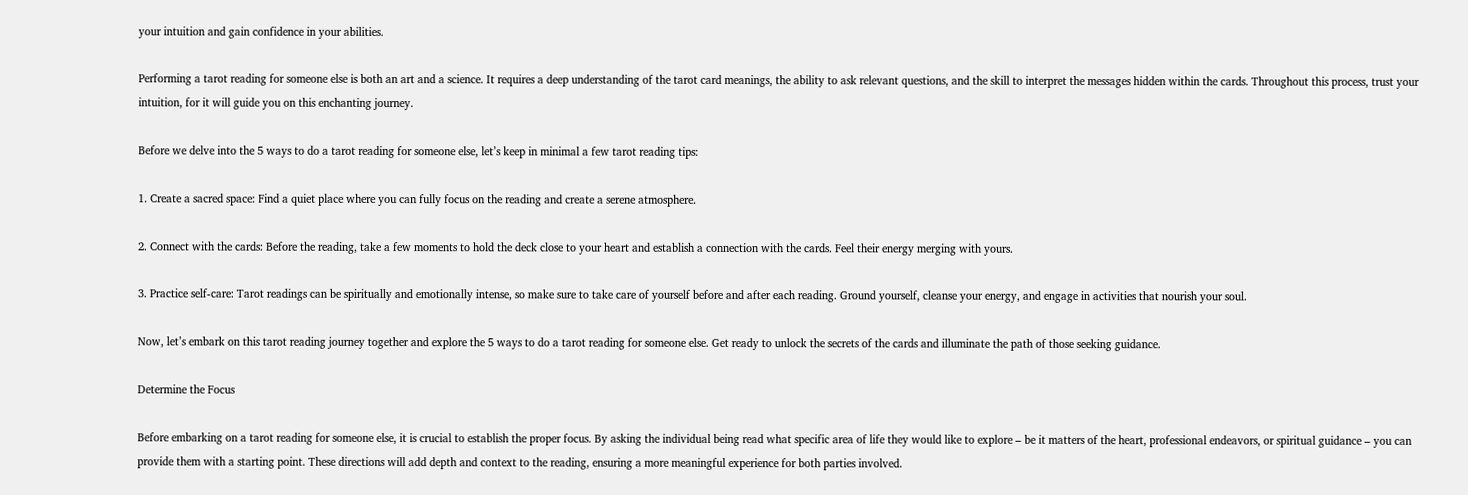your intuition and gain confidence in your abilities.

Performing a tarot reading for someone else is both an art and a science. It requires a deep understanding of the tarot card meanings, the ability to ask relevant questions, and the skill to interpret the messages hidden within the cards. Throughout this process, trust your intuition, for it will guide you on this enchanting journey.

Before we delve into the 5 ways to do a tarot reading for someone else, let’s keep in minimal a few tarot reading tips:

1. Create a sacred space: Find a quiet place where you can fully focus on the reading and create a serene atmosphere.

2. Connect with the cards: Before the reading, take a few moments to hold the deck close to your heart and establish a connection with the cards. Feel their energy merging with yours.

3. Practice self-care: Tarot readings can be spiritually and emotionally intense, so make sure to take care of yourself before and after each reading. Ground yourself, cleanse your energy, and engage in activities that nourish your soul.

Now, let’s embark on this tarot reading journey together and explore the 5 ways to do a tarot reading for someone else. Get ready to unlock the secrets of the cards and illuminate the path of those seeking guidance.

Determine the Focus

Before embarking on a tarot reading for someone else, it is crucial to establish the proper focus. By asking the individual being read what specific area of life they would like to explore – be it matters of the heart, professional endeavors, or spiritual guidance – you can provide them with a starting point. These directions will add depth and context to the reading, ensuring a more meaningful experience for both parties involved.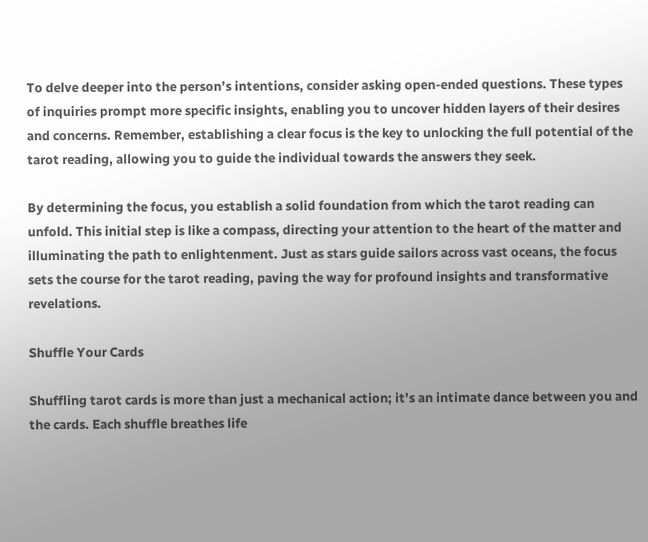To delve deeper into the person’s intentions, consider asking open-ended questions. These types of inquiries prompt more specific insights, enabling you to uncover hidden layers of their desires and concerns. Remember, establishing a clear focus is the key to unlocking the full potential of the tarot reading, allowing you to guide the individual towards the answers they seek.

By determining the focus, you establish a solid foundation from which the tarot reading can unfold. This initial step is like a compass, directing your attention to the heart of the matter and illuminating the path to enlightenment. Just as stars guide sailors across vast oceans, the focus sets the course for the tarot reading, paving the way for profound insights and transformative revelations.

Shuffle Your Cards

Shuffling tarot cards is more than just a mechanical action; it’s an intimate dance between you and the cards. Each shuffle breathes life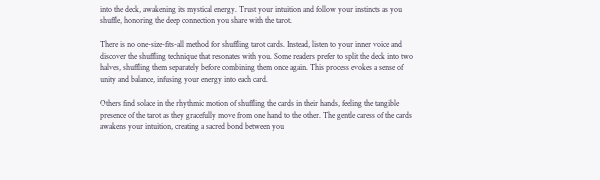into the deck, awakening its mystical energy. Trust your intuition and follow your instincts as you shuffle, honoring the deep connection you share with the tarot.

There is no one-size-fits-all method for shuffling tarot cards. Instead, listen to your inner voice and discover the shuffling technique that resonates with you. Some readers prefer to split the deck into two halves, shuffling them separately before combining them once again. This process evokes a sense of unity and balance, infusing your energy into each card.

Others find solace in the rhythmic motion of shuffling the cards in their hands, feeling the tangible presence of the tarot as they gracefully move from one hand to the other. The gentle caress of the cards awakens your intuition, creating a sacred bond between you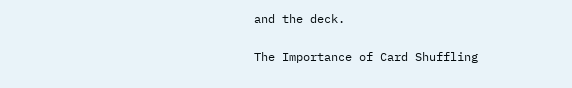and the deck.

The Importance of Card Shuffling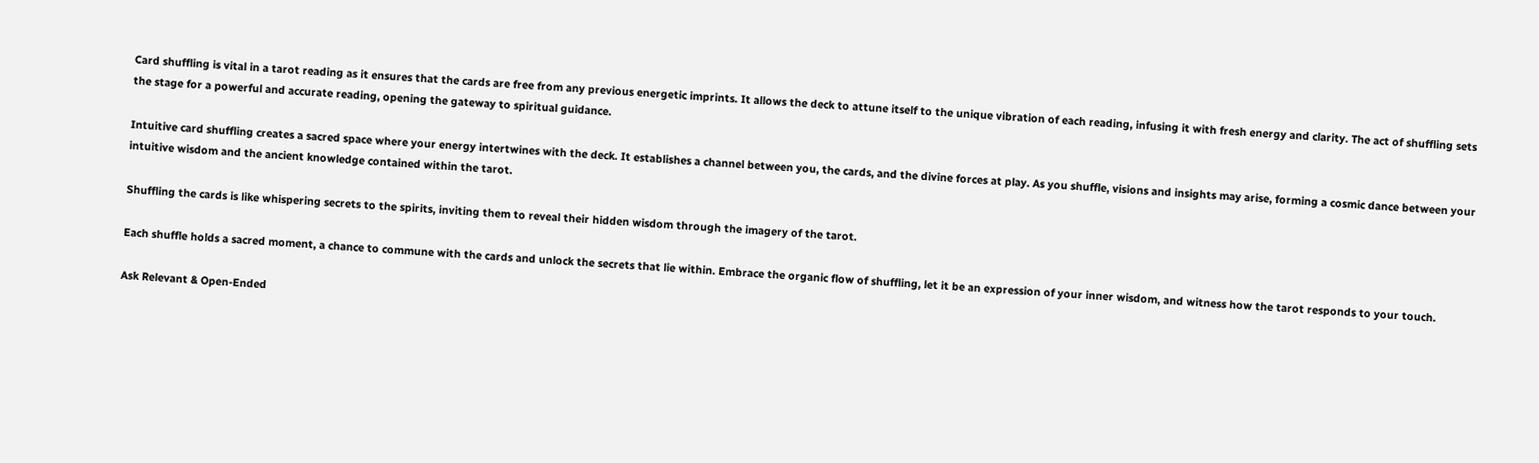Card shuffling is vital in a tarot reading as it ensures that the cards are free from any previous energetic imprints. It allows the deck to attune itself to the unique vibration of each reading, infusing it with fresh energy and clarity. The act of shuffling sets the stage for a powerful and accurate reading, opening the gateway to spiritual guidance.

Intuitive card shuffling creates a sacred space where your energy intertwines with the deck. It establishes a channel between you, the cards, and the divine forces at play. As you shuffle, visions and insights may arise, forming a cosmic dance between your intuitive wisdom and the ancient knowledge contained within the tarot.

Shuffling the cards is like whispering secrets to the spirits, inviting them to reveal their hidden wisdom through the imagery of the tarot.

Each shuffle holds a sacred moment, a chance to commune with the cards and unlock the secrets that lie within. Embrace the organic flow of shuffling, let it be an expression of your inner wisdom, and witness how the tarot responds to your touch.

Ask Relevant & Open-Ended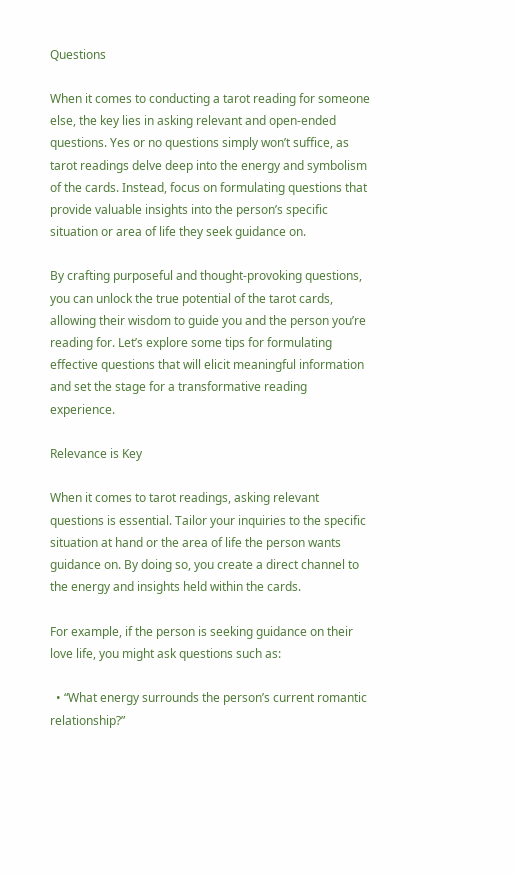Questions

When it comes to conducting a tarot reading for someone else, the key lies in asking relevant and open-ended questions. Yes or no questions simply won’t suffice, as tarot readings delve deep into the energy and symbolism of the cards. Instead, focus on formulating questions that provide valuable insights into the person’s specific situation or area of life they seek guidance on.

By crafting purposeful and thought-provoking questions, you can unlock the true potential of the tarot cards, allowing their wisdom to guide you and the person you’re reading for. Let’s explore some tips for formulating effective questions that will elicit meaningful information and set the stage for a transformative reading experience.

Relevance is Key

When it comes to tarot readings, asking relevant questions is essential. Tailor your inquiries to the specific situation at hand or the area of life the person wants guidance on. By doing so, you create a direct channel to the energy and insights held within the cards.

For example, if the person is seeking guidance on their love life, you might ask questions such as:

  • “What energy surrounds the person’s current romantic relationship?”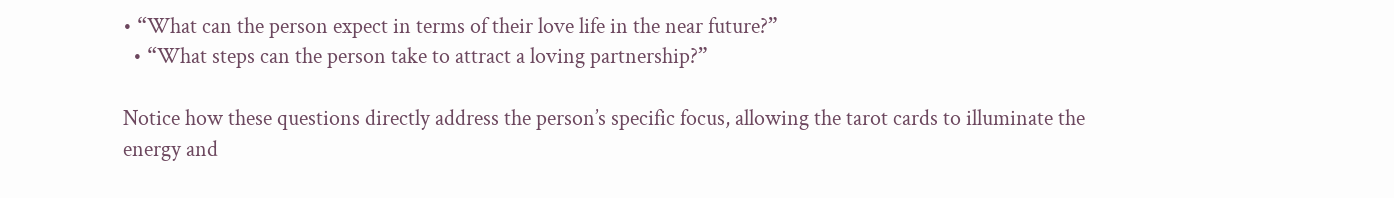• “What can the person expect in terms of their love life in the near future?”
  • “What steps can the person take to attract a loving partnership?”

Notice how these questions directly address the person’s specific focus, allowing the tarot cards to illuminate the energy and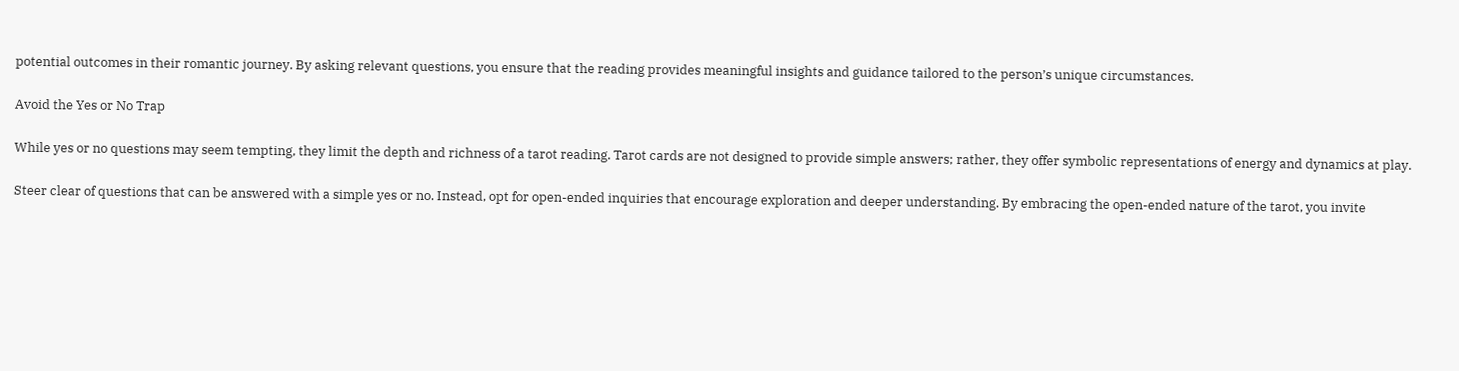potential outcomes in their romantic journey. By asking relevant questions, you ensure that the reading provides meaningful insights and guidance tailored to the person’s unique circumstances.

Avoid the Yes or No Trap

While yes or no questions may seem tempting, they limit the depth and richness of a tarot reading. Tarot cards are not designed to provide simple answers; rather, they offer symbolic representations of energy and dynamics at play.

Steer clear of questions that can be answered with a simple yes or no. Instead, opt for open-ended inquiries that encourage exploration and deeper understanding. By embracing the open-ended nature of the tarot, you invite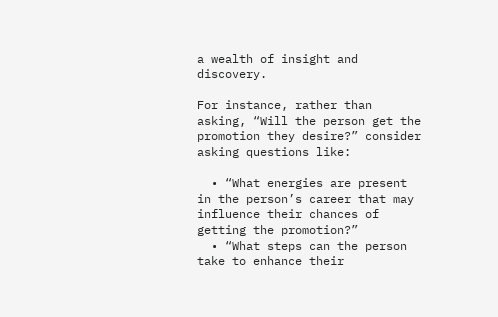a wealth of insight and discovery.

For instance, rather than asking, “Will the person get the promotion they desire?” consider asking questions like:

  • “What energies are present in the person’s career that may influence their chances of getting the promotion?”
  • “What steps can the person take to enhance their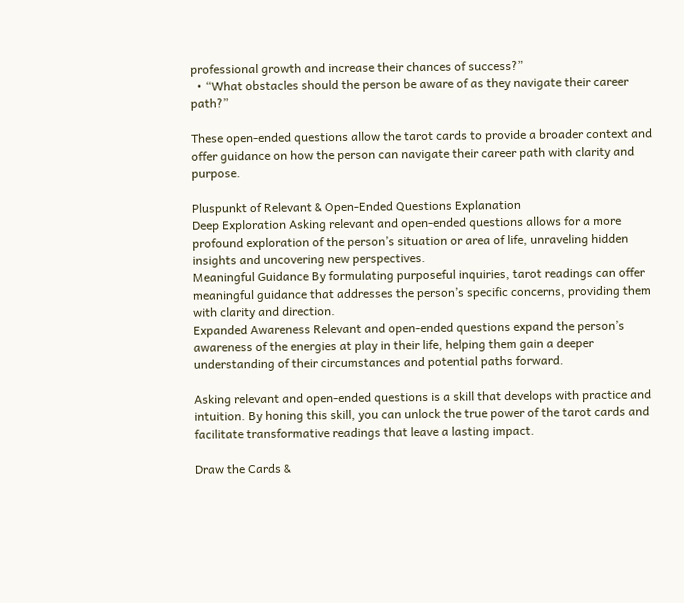professional growth and increase their chances of success?”
  • “What obstacles should the person be aware of as they navigate their career path?”

These open-ended questions allow the tarot cards to provide a broader context and offer guidance on how the person can navigate their career path with clarity and purpose.

Pluspunkt of Relevant & Open-Ended Questions Explanation
Deep Exploration Asking relevant and open-ended questions allows for a more profound exploration of the person’s situation or area of life, unraveling hidden insights and uncovering new perspectives.
Meaningful Guidance By formulating purposeful inquiries, tarot readings can offer meaningful guidance that addresses the person’s specific concerns, providing them with clarity and direction.
Expanded Awareness Relevant and open-ended questions expand the person’s awareness of the energies at play in their life, helping them gain a deeper understanding of their circumstances and potential paths forward.

Asking relevant and open-ended questions is a skill that develops with practice and intuition. By honing this skill, you can unlock the true power of the tarot cards and facilitate transformative readings that leave a lasting impact.

Draw the Cards &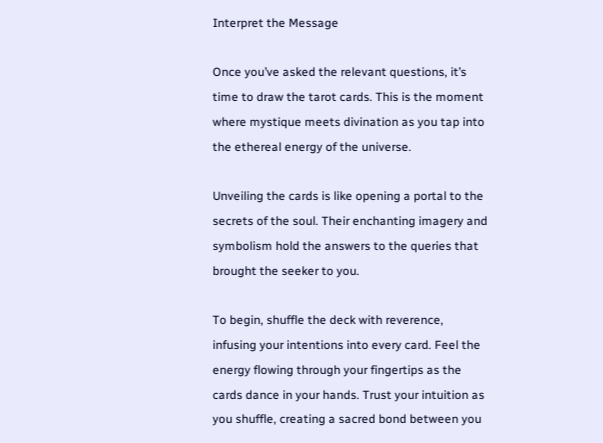Interpret the Message

Once you’ve asked the relevant questions, it’s time to draw the tarot cards. This is the moment where mystique meets divination as you tap into the ethereal energy of the universe.

Unveiling the cards is like opening a portal to the secrets of the soul. Their enchanting imagery and symbolism hold the answers to the queries that brought the seeker to you.

To begin, shuffle the deck with reverence, infusing your intentions into every card. Feel the energy flowing through your fingertips as the cards dance in your hands. Trust your intuition as you shuffle, creating a sacred bond between you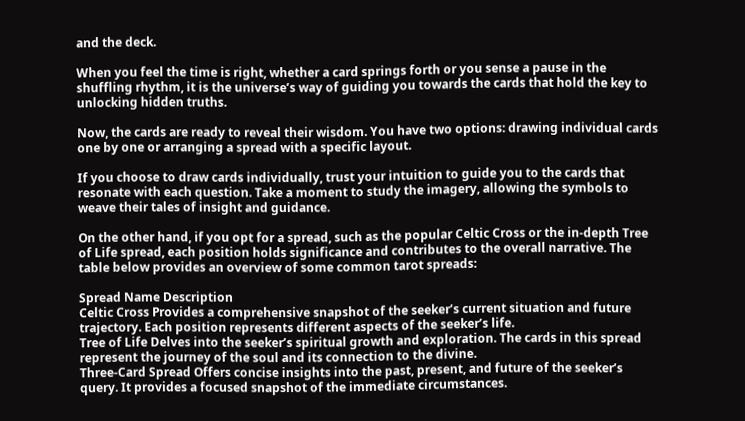and the deck.

When you feel the time is right, whether a card springs forth or you sense a pause in the shuffling rhythm, it is the universe’s way of guiding you towards the cards that hold the key to unlocking hidden truths.

Now, the cards are ready to reveal their wisdom. You have two options: drawing individual cards one by one or arranging a spread with a specific layout.

If you choose to draw cards individually, trust your intuition to guide you to the cards that resonate with each question. Take a moment to study the imagery, allowing the symbols to weave their tales of insight and guidance.

On the other hand, if you opt for a spread, such as the popular Celtic Cross or the in-depth Tree of Life spread, each position holds significance and contributes to the overall narrative. The table below provides an overview of some common tarot spreads:

Spread Name Description
Celtic Cross Provides a comprehensive snapshot of the seeker’s current situation and future trajectory. Each position represents different aspects of the seeker’s life.
Tree of Life Delves into the seeker’s spiritual growth and exploration. The cards in this spread represent the journey of the soul and its connection to the divine.
Three-Card Spread Offers concise insights into the past, present, and future of the seeker’s query. It provides a focused snapshot of the immediate circumstances.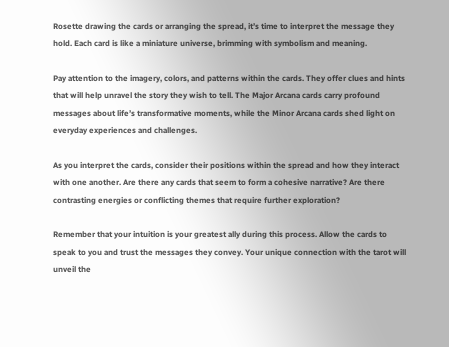Rosette drawing the cards or arranging the spread, it’s time to interpret the message they hold. Each card is like a miniature universe, brimming with symbolism and meaning.

Pay attention to the imagery, colors, and patterns within the cards. They offer clues and hints that will help unravel the story they wish to tell. The Major Arcana cards carry profound messages about life’s transformative moments, while the Minor Arcana cards shed light on everyday experiences and challenges.

As you interpret the cards, consider their positions within the spread and how they interact with one another. Are there any cards that seem to form a cohesive narrative? Are there contrasting energies or conflicting themes that require further exploration?

Remember that your intuition is your greatest ally during this process. Allow the cards to speak to you and trust the messages they convey. Your unique connection with the tarot will unveil the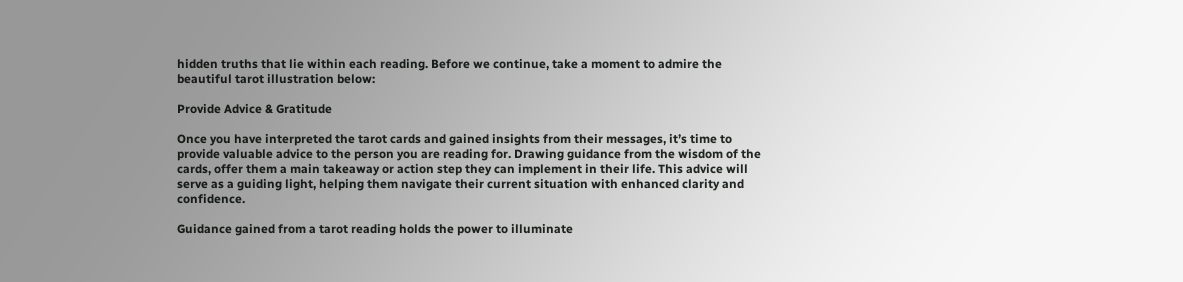hidden truths that lie within each reading. Before we continue, take a moment to admire the beautiful tarot illustration below:

Provide Advice & Gratitude

Once you have interpreted the tarot cards and gained insights from their messages, it’s time to provide valuable advice to the person you are reading for. Drawing guidance from the wisdom of the cards, offer them a main takeaway or action step they can implement in their life. This advice will serve as a guiding light, helping them navigate their current situation with enhanced clarity and confidence.

Guidance gained from a tarot reading holds the power to illuminate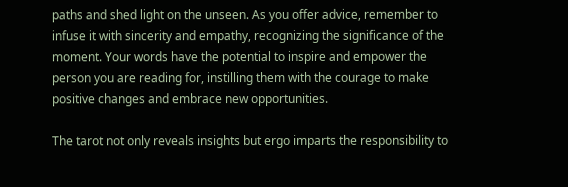paths and shed light on the unseen. As you offer advice, remember to infuse it with sincerity and empathy, recognizing the significance of the moment. Your words have the potential to inspire and empower the person you are reading for, instilling them with the courage to make positive changes and embrace new opportunities.

The tarot not only reveals insights but ergo imparts the responsibility to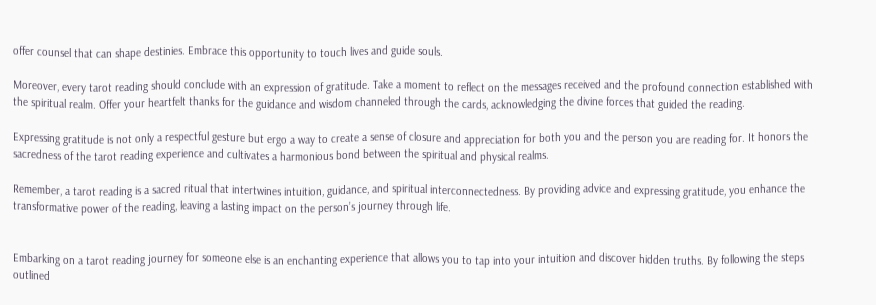offer counsel that can shape destinies. Embrace this opportunity to touch lives and guide souls.

Moreover, every tarot reading should conclude with an expression of gratitude. Take a moment to reflect on the messages received and the profound connection established with the spiritual realm. Offer your heartfelt thanks for the guidance and wisdom channeled through the cards, acknowledging the divine forces that guided the reading.

Expressing gratitude is not only a respectful gesture but ergo a way to create a sense of closure and appreciation for both you and the person you are reading for. It honors the sacredness of the tarot reading experience and cultivates a harmonious bond between the spiritual and physical realms.

Remember, a tarot reading is a sacred ritual that intertwines intuition, guidance, and spiritual interconnectedness. By providing advice and expressing gratitude, you enhance the transformative power of the reading, leaving a lasting impact on the person’s journey through life.


Embarking on a tarot reading journey for someone else is an enchanting experience that allows you to tap into your intuition and discover hidden truths. By following the steps outlined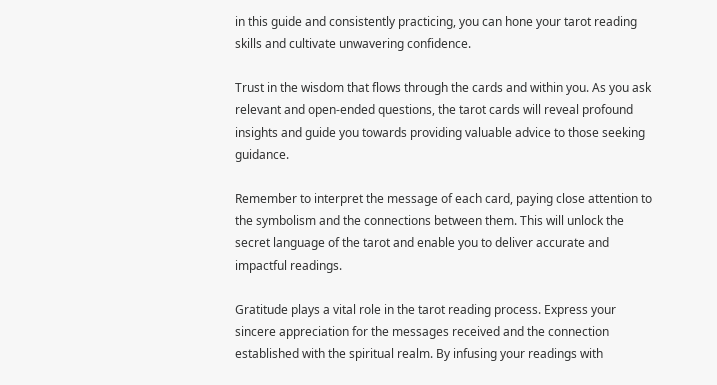in this guide and consistently practicing, you can hone your tarot reading skills and cultivate unwavering confidence.

Trust in the wisdom that flows through the cards and within you. As you ask relevant and open-ended questions, the tarot cards will reveal profound insights and guide you towards providing valuable advice to those seeking guidance.

Remember to interpret the message of each card, paying close attention to the symbolism and the connections between them. This will unlock the secret language of the tarot and enable you to deliver accurate and impactful readings.

Gratitude plays a vital role in the tarot reading process. Express your sincere appreciation for the messages received and the connection established with the spiritual realm. By infusing your readings with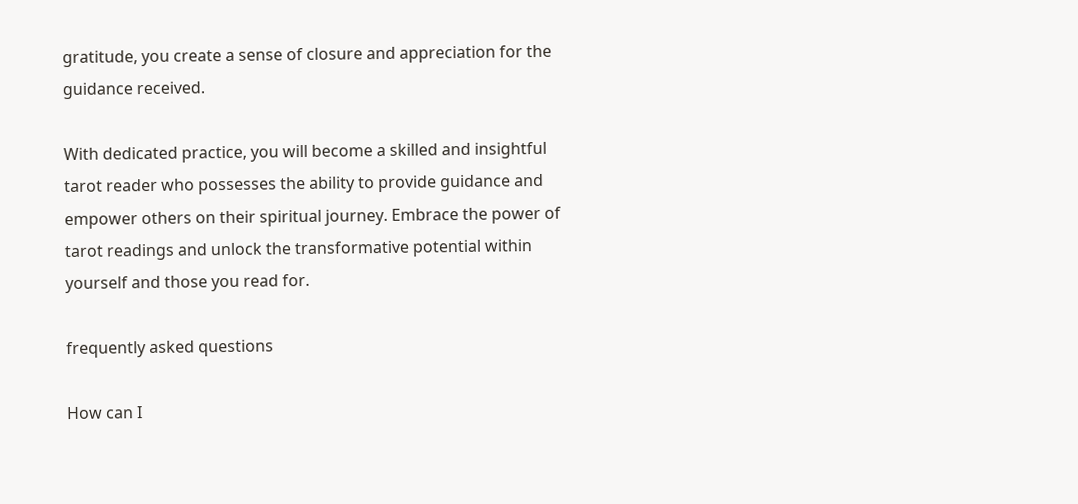gratitude, you create a sense of closure and appreciation for the guidance received.

With dedicated practice, you will become a skilled and insightful tarot reader who possesses the ability to provide guidance and empower others on their spiritual journey. Embrace the power of tarot readings and unlock the transformative potential within yourself and those you read for.

frequently asked questions

How can I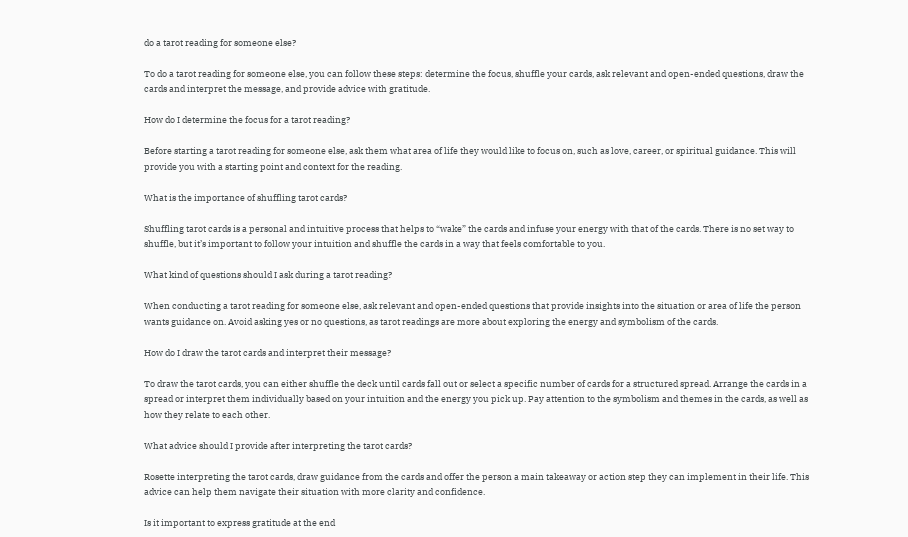do a tarot reading for someone else?

To do a tarot reading for someone else, you can follow these steps: determine the focus, shuffle your cards, ask relevant and open-ended questions, draw the cards and interpret the message, and provide advice with gratitude.

How do I determine the focus for a tarot reading?

Before starting a tarot reading for someone else, ask them what area of life they would like to focus on, such as love, career, or spiritual guidance. This will provide you with a starting point and context for the reading.

What is the importance of shuffling tarot cards?

Shuffling tarot cards is a personal and intuitive process that helps to “wake” the cards and infuse your energy with that of the cards. There is no set way to shuffle, but it’s important to follow your intuition and shuffle the cards in a way that feels comfortable to you.

What kind of questions should I ask during a tarot reading?

When conducting a tarot reading for someone else, ask relevant and open-ended questions that provide insights into the situation or area of life the person wants guidance on. Avoid asking yes or no questions, as tarot readings are more about exploring the energy and symbolism of the cards.

How do I draw the tarot cards and interpret their message?

To draw the tarot cards, you can either shuffle the deck until cards fall out or select a specific number of cards for a structured spread. Arrange the cards in a spread or interpret them individually based on your intuition and the energy you pick up. Pay attention to the symbolism and themes in the cards, as well as how they relate to each other.

What advice should I provide after interpreting the tarot cards?

Rosette interpreting the tarot cards, draw guidance from the cards and offer the person a main takeaway or action step they can implement in their life. This advice can help them navigate their situation with more clarity and confidence.

Is it important to express gratitude at the end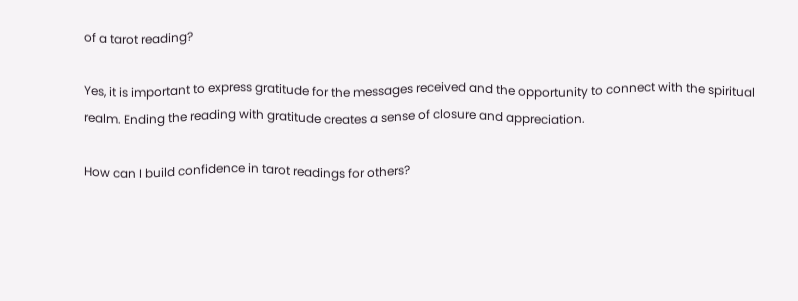of a tarot reading?

Yes, it is important to express gratitude for the messages received and the opportunity to connect with the spiritual realm. Ending the reading with gratitude creates a sense of closure and appreciation.

How can I build confidence in tarot readings for others?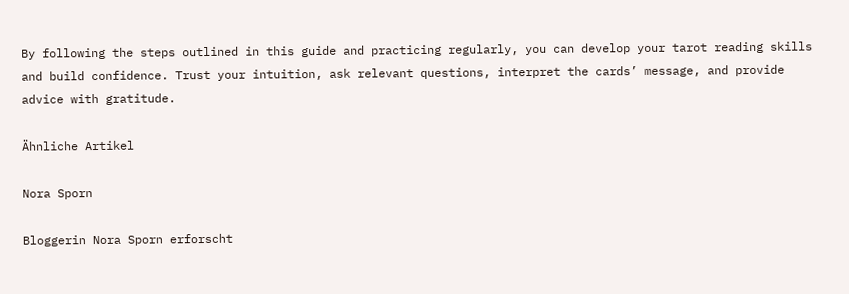By following the steps outlined in this guide and practicing regularly, you can develop your tarot reading skills and build confidence. Trust your intuition, ask relevant questions, interpret the cards’ message, and provide advice with gratitude.

Ähnliche Artikel

Nora Sporn

Bloggerin Nora Sporn erforscht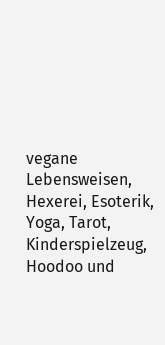vegane Lebensweisen, Hexerei, Esoterik, Yoga, Tarot, Kinderspielzeug, Hoodoo und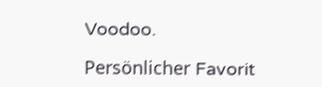Voodoo.

Persönlicher Favorit